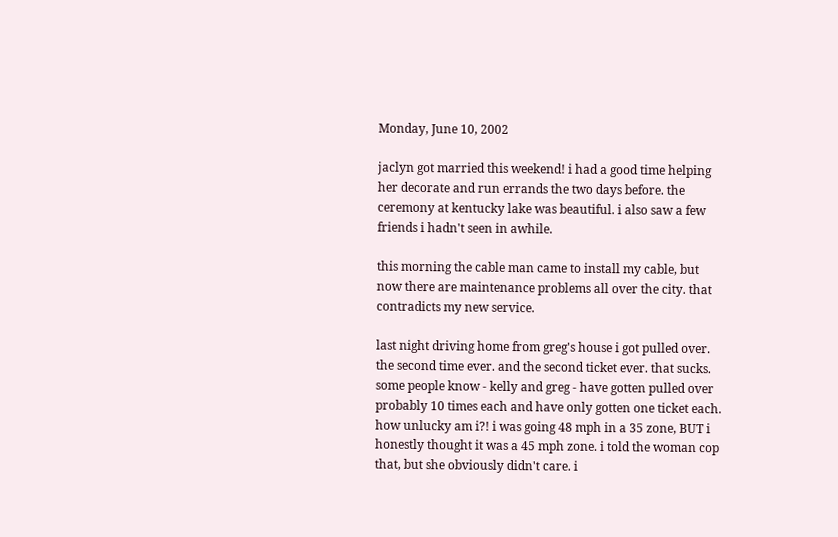Monday, June 10, 2002

jaclyn got married this weekend! i had a good time helping her decorate and run errands the two days before. the ceremony at kentucky lake was beautiful. i also saw a few friends i hadn't seen in awhile.

this morning the cable man came to install my cable, but now there are maintenance problems all over the city. that contradicts my new service.

last night driving home from greg's house i got pulled over. the second time ever. and the second ticket ever. that sucks. some people know - kelly and greg - have gotten pulled over probably 10 times each and have only gotten one ticket each. how unlucky am i?! i was going 48 mph in a 35 zone, BUT i honestly thought it was a 45 mph zone. i told the woman cop that, but she obviously didn't care. i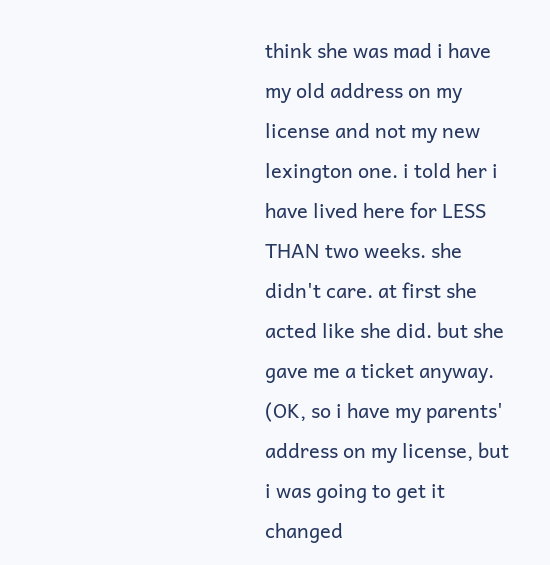think she was mad i have my old address on my license and not my new lexington one. i told her i have lived here for LESS THAN two weeks. she didn't care. at first she acted like she did. but she gave me a ticket anyway. (OK, so i have my parents' address on my license, but i was going to get it changed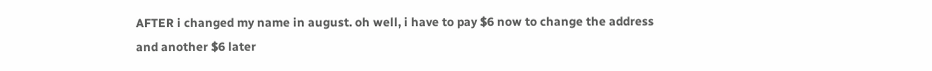AFTER i changed my name in august. oh well, i have to pay $6 now to change the address and another $6 later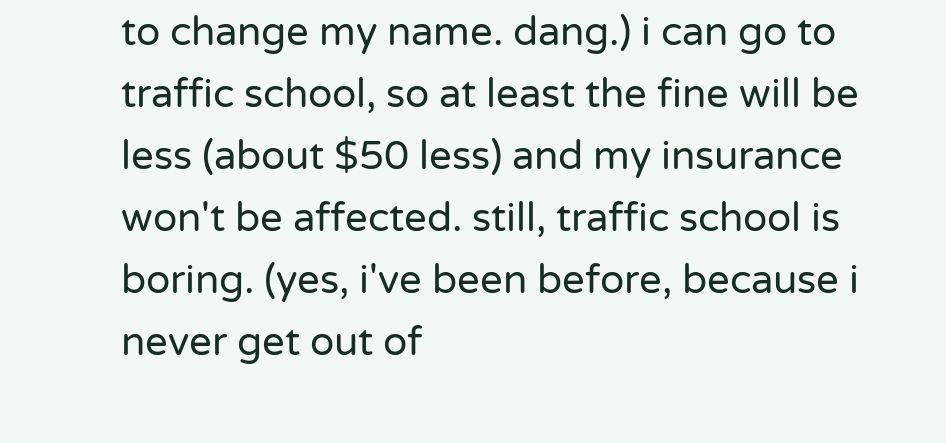to change my name. dang.) i can go to traffic school, so at least the fine will be less (about $50 less) and my insurance won't be affected. still, traffic school is boring. (yes, i've been before, because i never get out of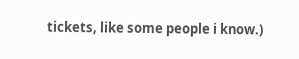tickets, like some people i know.)